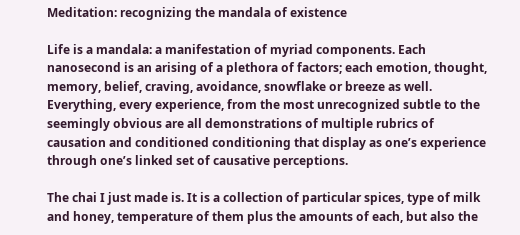Meditation: recognizing the mandala of existence

Life is a mandala: a manifestation of myriad components. Each nanosecond is an arising of a plethora of factors; each emotion, thought, memory, belief, craving, avoidance, snowflake or breeze as well. Everything, every experience, from the most unrecognized subtle to the seemingly obvious are all demonstrations of multiple rubrics of causation and conditioned conditioning that display as one’s experience through one’s linked set of causative perceptions.

The chai I just made is. It is a collection of particular spices, type of milk and honey, temperature of them plus the amounts of each, but also the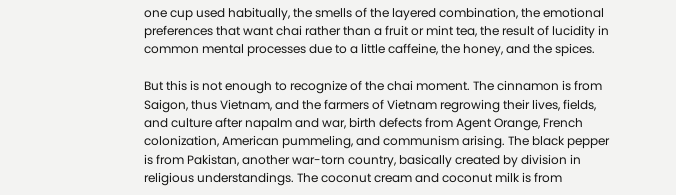one cup used habitually, the smells of the layered combination, the emotional preferences that want chai rather than a fruit or mint tea, the result of lucidity in common mental processes due to a little caffeine, the honey, and the spices.

But this is not enough to recognize of the chai moment. The cinnamon is from Saigon, thus Vietnam, and the farmers of Vietnam regrowing their lives, fields, and culture after napalm and war, birth defects from Agent Orange, French colonization, American pummeling, and communism arising. The black pepper is from Pakistan, another war-torn country, basically created by division in religious understandings. The coconut cream and coconut milk is from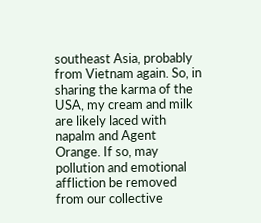southeast Asia, probably from Vietnam again. So, in sharing the karma of the USA, my cream and milk are likely laced with napalm and Agent Orange. If so, may pollution and emotional affliction be removed from our collective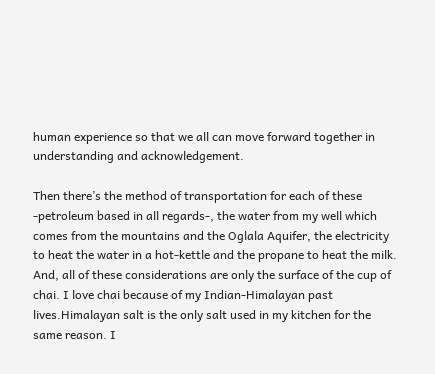human experience so that we all can move forward together in understanding and acknowledgement.

Then there’s the method of transportation for each of these -petroleum based in all regards-, the water from my well which comes from the mountains and the Oglala Aquifer, the electricity to heat the water in a hot-kettle and the propane to heat the milk. And, all of these considerations are only the surface of the cup of chai. I love chai because of my Indian-Himalayan past lives.Himalayan salt is the only salt used in my kitchen for the same reason. I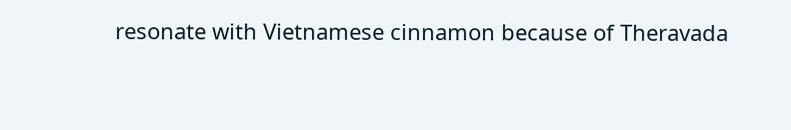resonate with Vietnamese cinnamon because of Theravada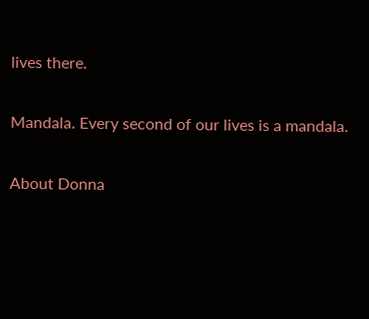lives there.

Mandala. Every second of our lives is a mandala.

About Donna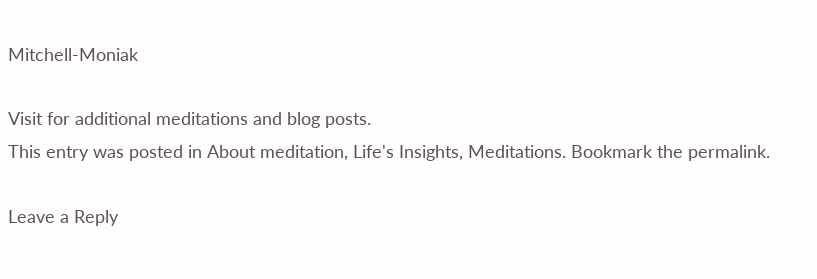Mitchell-Moniak

Visit for additional meditations and blog posts.
This entry was posted in About meditation, Life's Insights, Meditations. Bookmark the permalink.

Leave a Reply